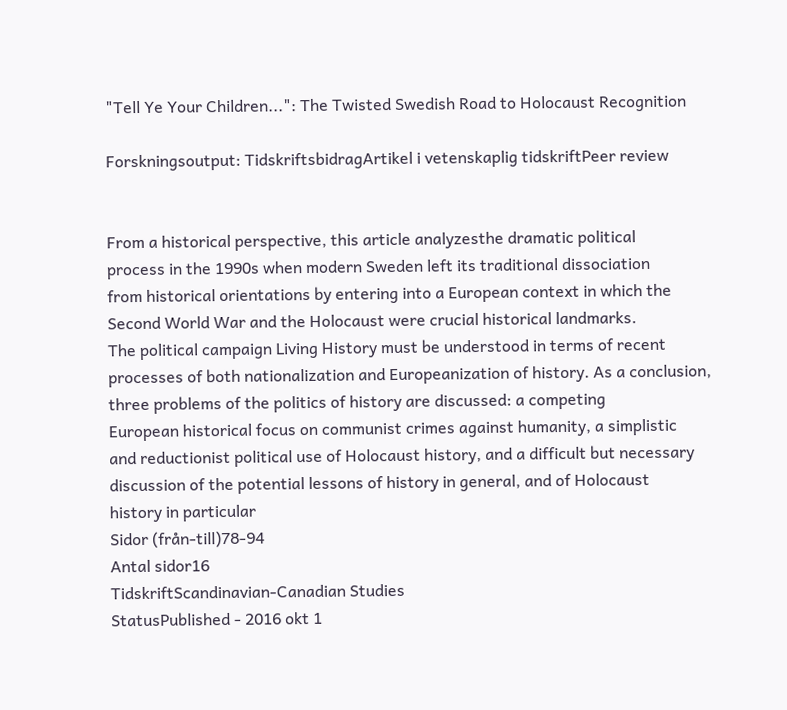"Tell Ye Your Children...": The Twisted Swedish Road to Holocaust Recognition

Forskningsoutput: TidskriftsbidragArtikel i vetenskaplig tidskriftPeer review


From a historical perspective, this article analyzesthe dramatic political
process in the 1990s when modern Sweden left its traditional dissociation
from historical orientations by entering into a European context in which the
Second World War and the Holocaust were crucial historical landmarks.
The political campaign Living History must be understood in terms of recent processes of both nationalization and Europeanization of history. As a conclusion, three problems of the politics of history are discussed: a competing
European historical focus on communist crimes against humanity, a simplistic
and reductionist political use of Holocaust history, and a difficult but necessary
discussion of the potential lessons of history in general, and of Holocaust
history in particular
Sidor (från-till)78-94
Antal sidor16
TidskriftScandinavian-Canadian Studies
StatusPublished - 2016 okt 1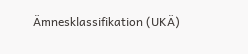Ämnesklassifikation (UKÄ)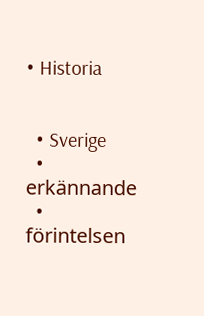• Historia


  • Sverige
  • erkännande
  • förintelsen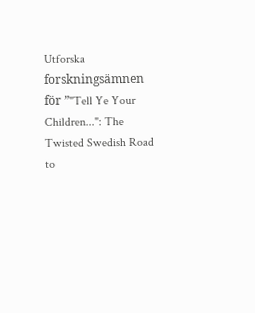Utforska forskningsämnen för ”"Tell Ye Your Children...": The Twisted Swedish Road to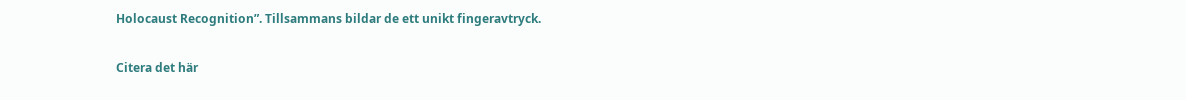Holocaust Recognition”. Tillsammans bildar de ett unikt fingeravtryck.

Citera det här